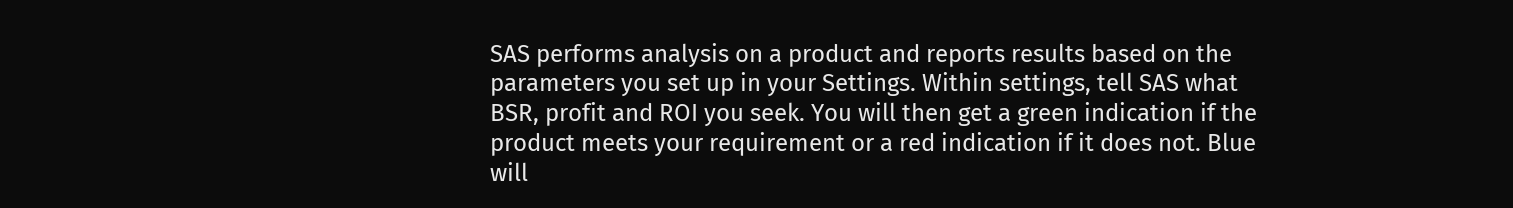SAS performs analysis on a product and reports results based on the parameters you set up in your Settings. Within settings, tell SAS what BSR, profit and ROI you seek. You will then get a green indication if the product meets your requirement or a red indication if it does not. Blue will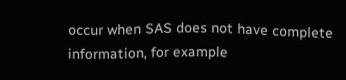occur when SAS does not have complete information, for example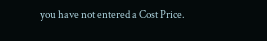you have not entered a Cost Price.